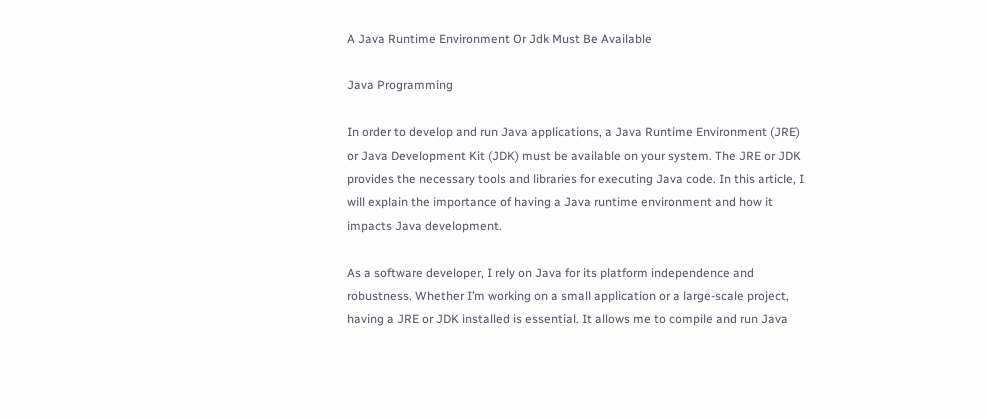A Java Runtime Environment Or Jdk Must Be Available

Java Programming

In order to develop and run Java applications, a Java Runtime Environment (JRE) or Java Development Kit (JDK) must be available on your system. The JRE or JDK provides the necessary tools and libraries for executing Java code. In this article, I will explain the importance of having a Java runtime environment and how it impacts Java development.

As a software developer, I rely on Java for its platform independence and robustness. Whether I’m working on a small application or a large-scale project, having a JRE or JDK installed is essential. It allows me to compile and run Java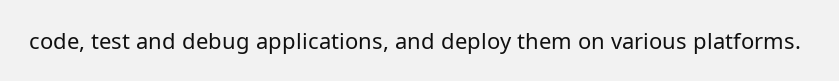code, test and debug applications, and deploy them on various platforms.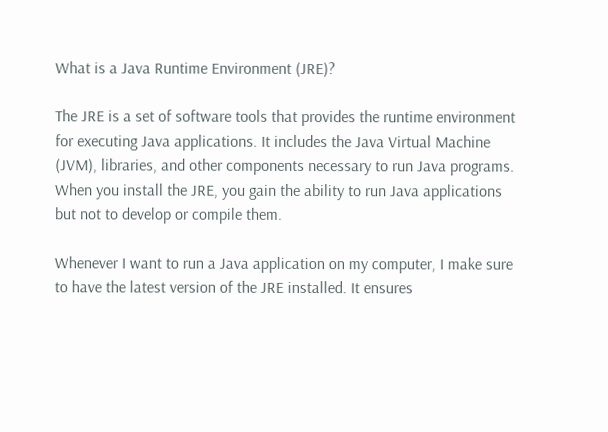What is a Java Runtime Environment (JRE)?

The JRE is a set of software tools that provides the runtime environment for executing Java applications. It includes the Java Virtual Machine (JVM), libraries, and other components necessary to run Java programs. When you install the JRE, you gain the ability to run Java applications but not to develop or compile them.

Whenever I want to run a Java application on my computer, I make sure to have the latest version of the JRE installed. It ensures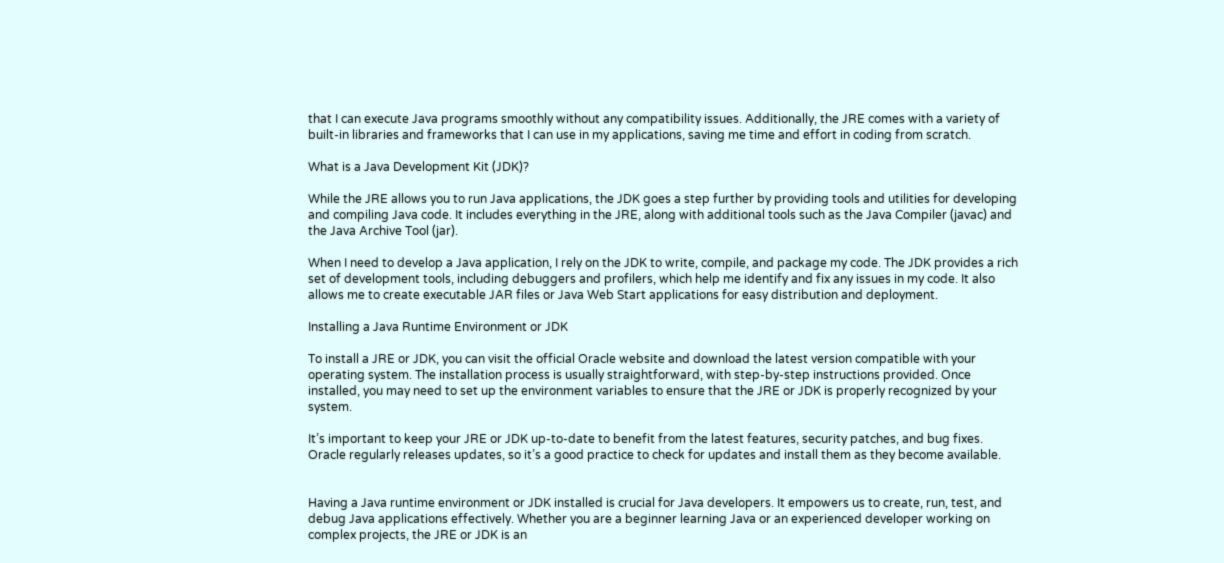that I can execute Java programs smoothly without any compatibility issues. Additionally, the JRE comes with a variety of built-in libraries and frameworks that I can use in my applications, saving me time and effort in coding from scratch.

What is a Java Development Kit (JDK)?

While the JRE allows you to run Java applications, the JDK goes a step further by providing tools and utilities for developing and compiling Java code. It includes everything in the JRE, along with additional tools such as the Java Compiler (javac) and the Java Archive Tool (jar).

When I need to develop a Java application, I rely on the JDK to write, compile, and package my code. The JDK provides a rich set of development tools, including debuggers and profilers, which help me identify and fix any issues in my code. It also allows me to create executable JAR files or Java Web Start applications for easy distribution and deployment.

Installing a Java Runtime Environment or JDK

To install a JRE or JDK, you can visit the official Oracle website and download the latest version compatible with your operating system. The installation process is usually straightforward, with step-by-step instructions provided. Once installed, you may need to set up the environment variables to ensure that the JRE or JDK is properly recognized by your system.

It’s important to keep your JRE or JDK up-to-date to benefit from the latest features, security patches, and bug fixes. Oracle regularly releases updates, so it’s a good practice to check for updates and install them as they become available.


Having a Java runtime environment or JDK installed is crucial for Java developers. It empowers us to create, run, test, and debug Java applications effectively. Whether you are a beginner learning Java or an experienced developer working on complex projects, the JRE or JDK is an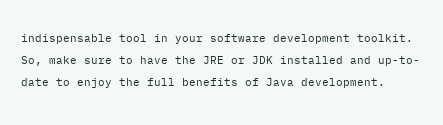indispensable tool in your software development toolkit. So, make sure to have the JRE or JDK installed and up-to-date to enjoy the full benefits of Java development.